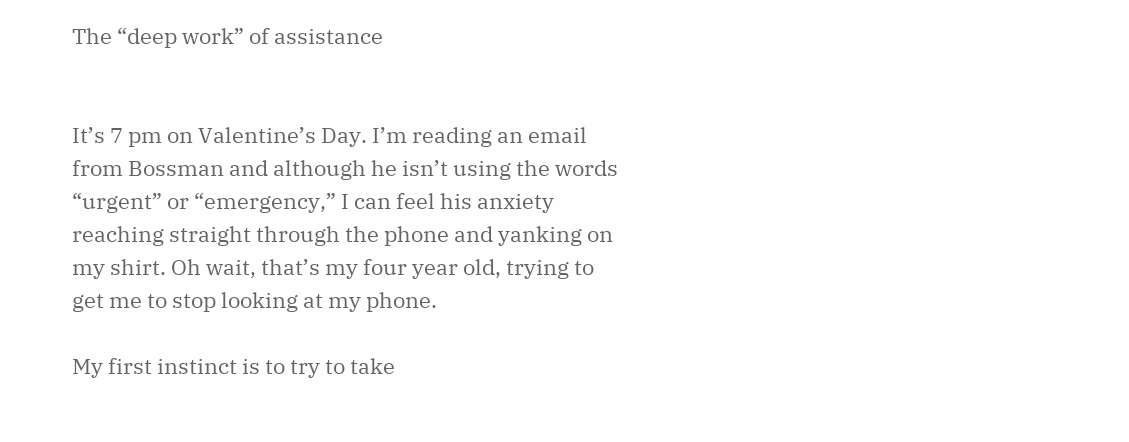The “deep work” of assistance


It’s 7 pm on Valentine’s Day. I’m reading an email from Bossman and although he isn’t using the words “urgent” or “emergency,” I can feel his anxiety reaching straight through the phone and yanking on my shirt. Oh wait, that’s my four year old, trying to get me to stop looking at my phone.

My first instinct is to try to take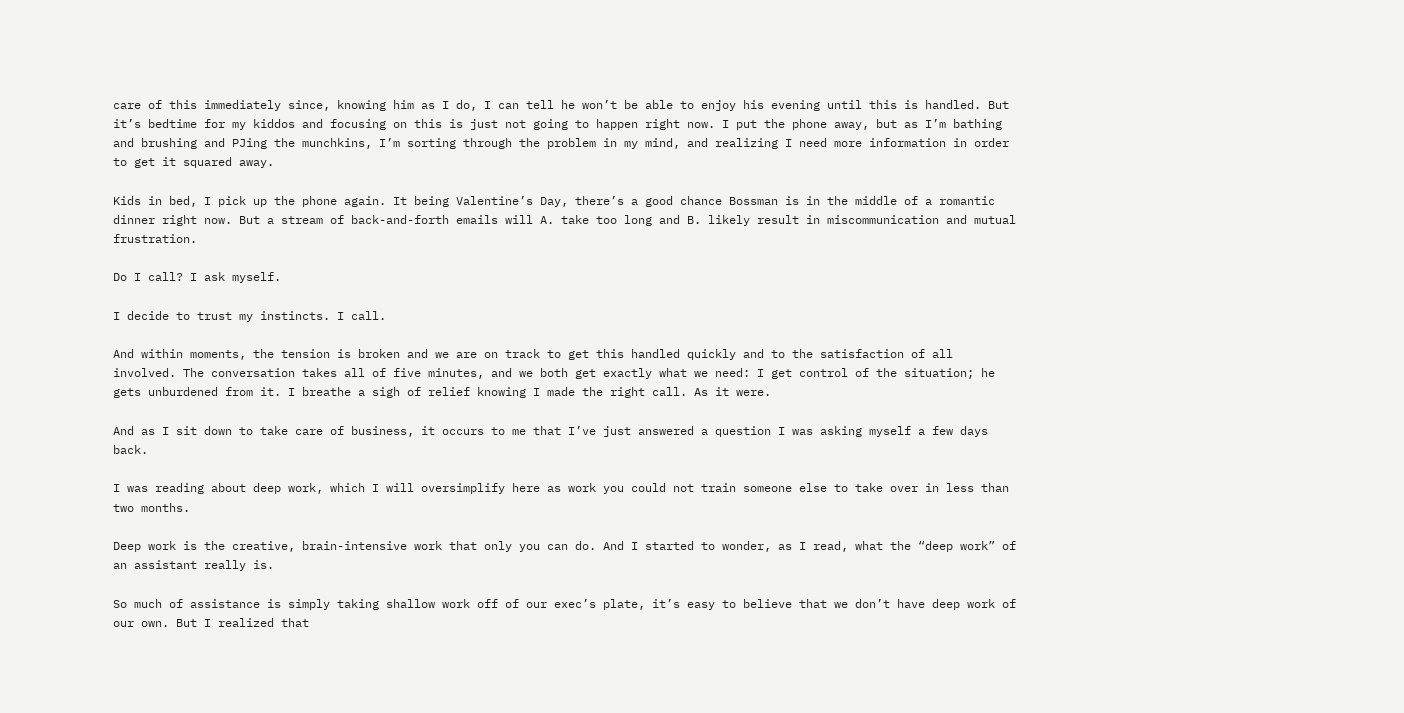care of this immediately since, knowing him as I do, I can tell he won’t be able to enjoy his evening until this is handled. But it’s bedtime for my kiddos and focusing on this is just not going to happen right now. I put the phone away, but as I’m bathing and brushing and PJing the munchkins, I’m sorting through the problem in my mind, and realizing I need more information in order to get it squared away.

Kids in bed, I pick up the phone again. It being Valentine’s Day, there’s a good chance Bossman is in the middle of a romantic dinner right now. But a stream of back-and-forth emails will A. take too long and B. likely result in miscommunication and mutual frustration.

Do I call? I ask myself.

I decide to trust my instincts. I call.

And within moments, the tension is broken and we are on track to get this handled quickly and to the satisfaction of all involved. The conversation takes all of five minutes, and we both get exactly what we need: I get control of the situation; he gets unburdened from it. I breathe a sigh of relief knowing I made the right call. As it were.

And as I sit down to take care of business, it occurs to me that I’ve just answered a question I was asking myself a few days back.

I was reading about deep work, which I will oversimplify here as work you could not train someone else to take over in less than two months.

Deep work is the creative, brain-intensive work that only you can do. And I started to wonder, as I read, what the “deep work” of an assistant really is.

So much of assistance is simply taking shallow work off of our exec’s plate, it’s easy to believe that we don’t have deep work of our own. But I realized that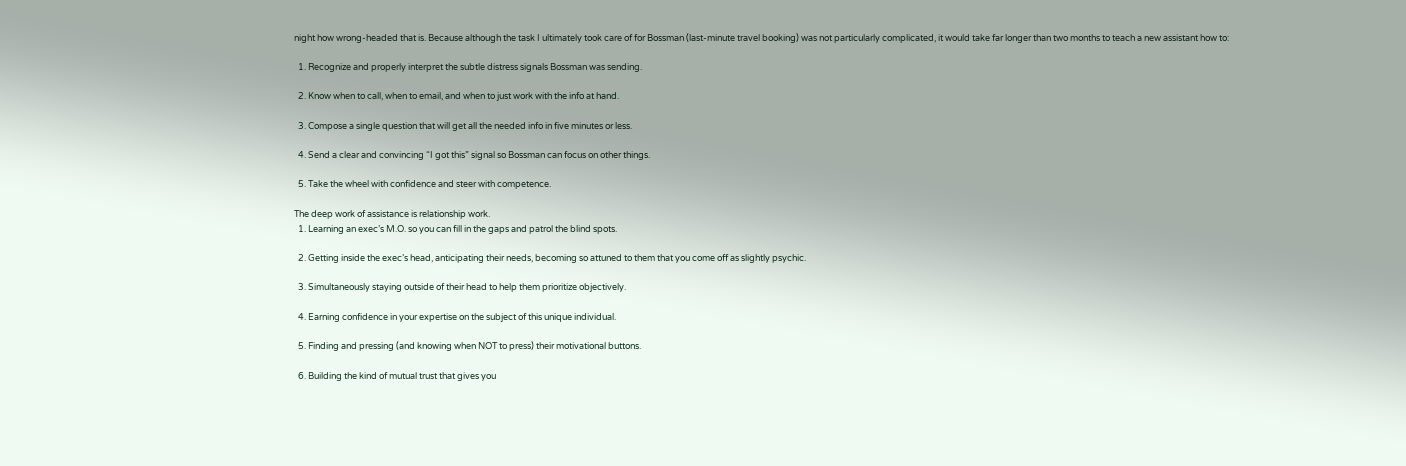night how wrong-headed that is. Because although the task I ultimately took care of for Bossman (last-minute travel booking) was not particularly complicated, it would take far longer than two months to teach a new assistant how to:

  1. Recognize and properly interpret the subtle distress signals Bossman was sending.

  2. Know when to call, when to email, and when to just work with the info at hand.

  3. Compose a single question that will get all the needed info in five minutes or less.

  4. Send a clear and convincing “I got this” signal so Bossman can focus on other things.

  5. Take the wheel with confidence and steer with competence.

The deep work of assistance is relationship work.
  1. Learning an exec’s M.O. so you can fill in the gaps and patrol the blind spots.

  2. Getting inside the exec’s head, anticipating their needs, becoming so attuned to them that you come off as slightly psychic.

  3. Simultaneously staying outside of their head to help them prioritize objectively.

  4. Earning confidence in your expertise on the subject of this unique individual.

  5. Finding and pressing (and knowing when NOT to press) their motivational buttons.

  6. Building the kind of mutual trust that gives you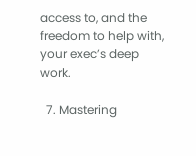access to, and the freedom to help with, your exec’s deep work.

  7. Mastering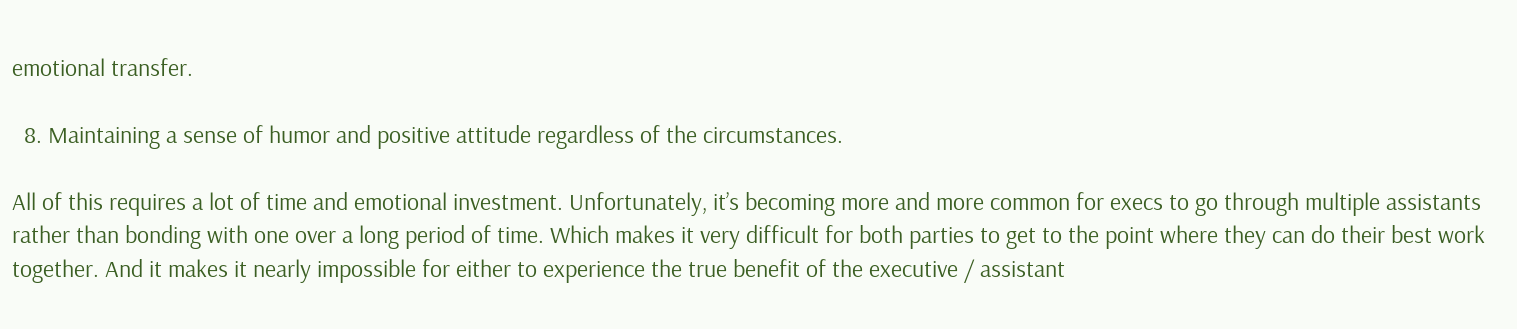emotional transfer.

  8. Maintaining a sense of humor and positive attitude regardless of the circumstances.

All of this requires a lot of time and emotional investment. Unfortunately, it’s becoming more and more common for execs to go through multiple assistants rather than bonding with one over a long period of time. Which makes it very difficult for both parties to get to the point where they can do their best work together. And it makes it nearly impossible for either to experience the true benefit of the executive / assistant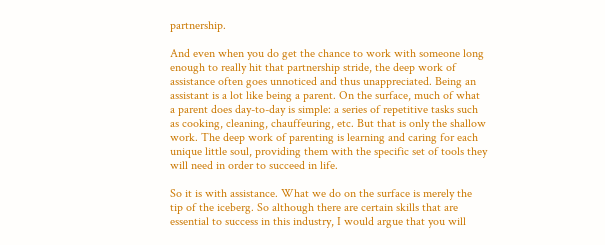partnership.

And even when you do get the chance to work with someone long enough to really hit that partnership stride, the deep work of assistance often goes unnoticed and thus unappreciated. Being an assistant is a lot like being a parent. On the surface, much of what a parent does day-to-day is simple: a series of repetitive tasks such as cooking, cleaning, chauffeuring, etc. But that is only the shallow work. The deep work of parenting is learning and caring for each unique little soul, providing them with the specific set of tools they will need in order to succeed in life.

So it is with assistance. What we do on the surface is merely the tip of the iceberg. So although there are certain skills that are essential to success in this industry, I would argue that you will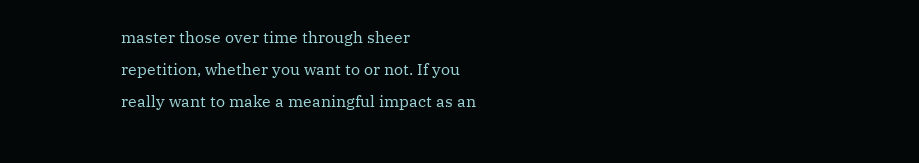master those over time through sheer repetition, whether you want to or not. If you really want to make a meaningful impact as an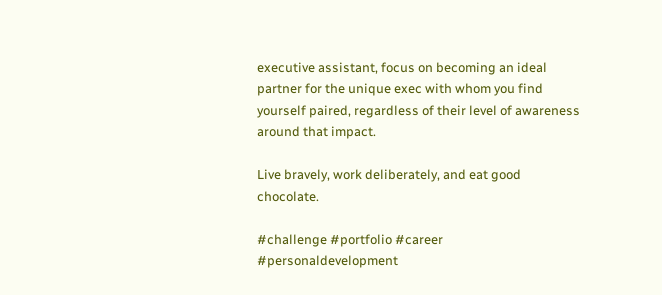executive assistant, focus on becoming an ideal partner for the unique exec with whom you find yourself paired, regardless of their level of awareness around that impact.

Live bravely, work deliberately, and eat good chocolate.

#challenge #portfolio #career #personaldevelopment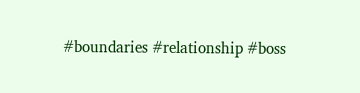#boundaries #relationship #boss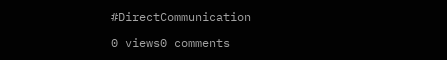#DirectCommunication

0 views0 comments